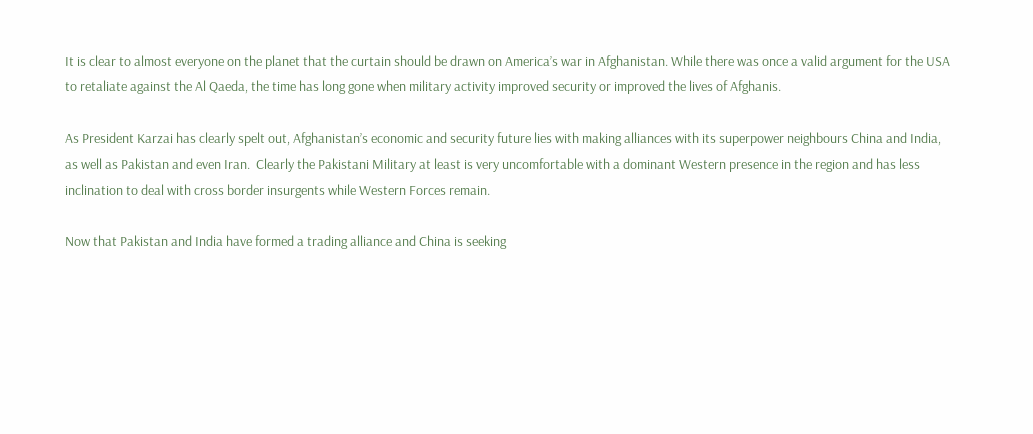It is clear to almost everyone on the planet that the curtain should be drawn on America’s war in Afghanistan. While there was once a valid argument for the USA to retaliate against the Al Qaeda, the time has long gone when military activity improved security or improved the lives of Afghanis.

As President Karzai has clearly spelt out, Afghanistan’s economic and security future lies with making alliances with its superpower neighbours China and India, as well as Pakistan and even Iran.  Clearly the Pakistani Military at least is very uncomfortable with a dominant Western presence in the region and has less inclination to deal with cross border insurgents while Western Forces remain.

Now that Pakistan and India have formed a trading alliance and China is seeking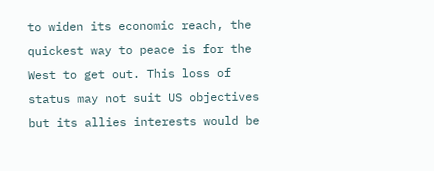to widen its economic reach, the quickest way to peace is for the West to get out. This loss of status may not suit US objectives but its allies interests would be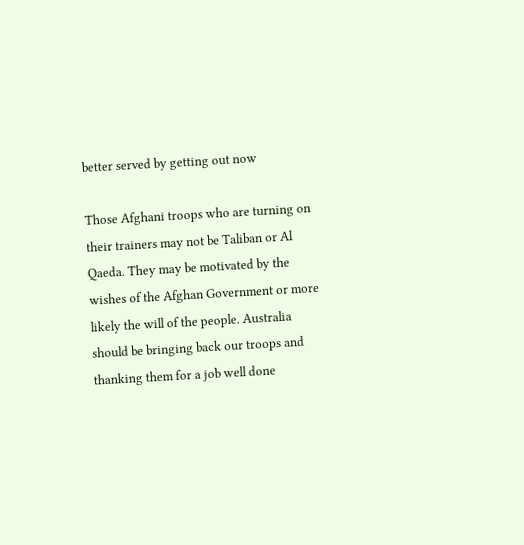better served by getting out now

Those Afghani troops who are turning on their trainers may not be Taliban or Al Qaeda. They may be motivated by the wishes of the Afghan Government or more likely the will of the people. Australia should be bringing back our troops and thanking them for a job well done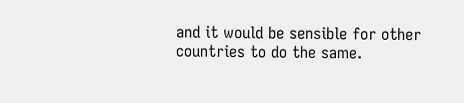and it would be sensible for other countries to do the same.